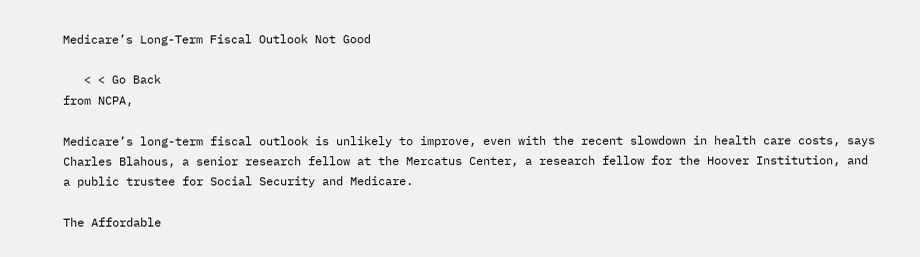Medicare’s Long-Term Fiscal Outlook Not Good

   < < Go Back
from NCPA,

Medicare’s long-term fiscal outlook is unlikely to improve, even with the recent slowdown in health care costs, says Charles Blahous, a senior research fellow at the Mercatus Center, a research fellow for the Hoover Institution, and a public trustee for Social Security and Medicare.

The Affordable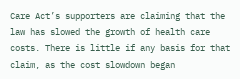Care Act’s supporters are claiming that the law has slowed the growth of health care costs. There is little if any basis for that claim, as the cost slowdown began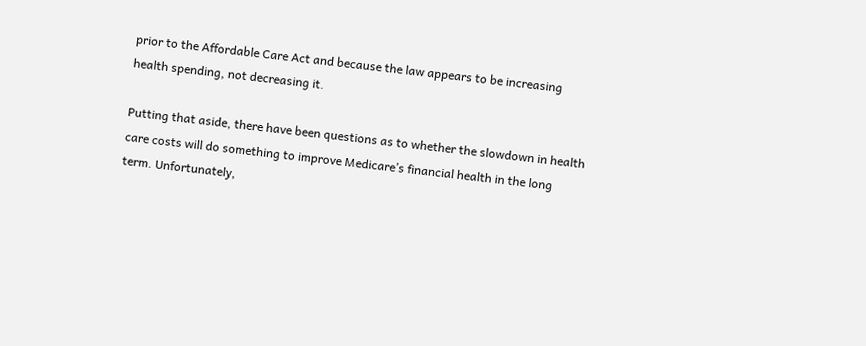prior to the Affordable Care Act and because the law appears to be increasing health spending, not decreasing it.

Putting that aside, there have been questions as to whether the slowdown in health care costs will do something to improve Medicare’s financial health in the long term. Unfortunately,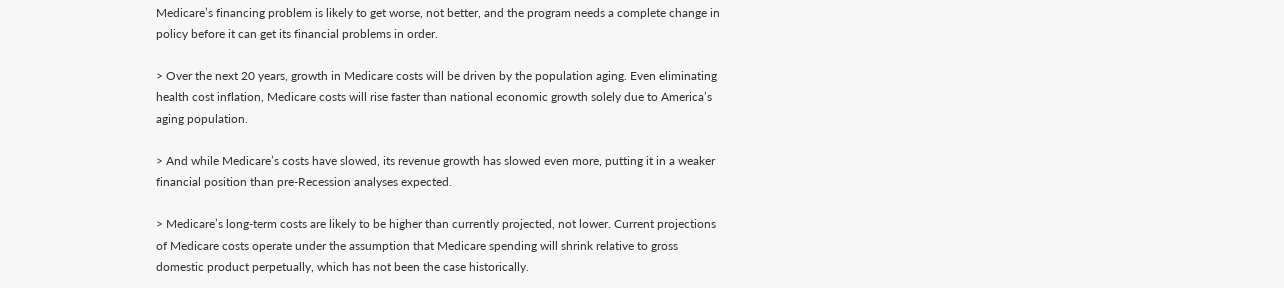Medicare’s financing problem is likely to get worse, not better, and the program needs a complete change in policy before it can get its financial problems in order.

> Over the next 20 years, growth in Medicare costs will be driven by the population aging. Even eliminating health cost inflation, Medicare costs will rise faster than national economic growth solely due to America’s aging population.

> And while Medicare’s costs have slowed, its revenue growth has slowed even more, putting it in a weaker financial position than pre-Recession analyses expected.

> Medicare’s long-term costs are likely to be higher than currently projected, not lower. Current projections of Medicare costs operate under the assumption that Medicare spending will shrink relative to gross domestic product perpetually, which has not been the case historically.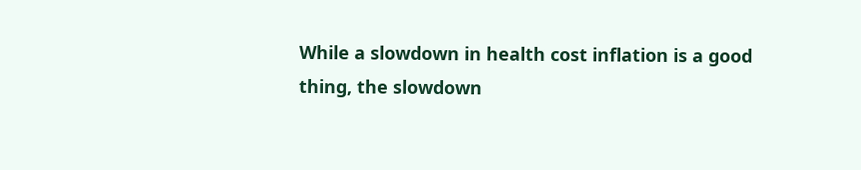While a slowdown in health cost inflation is a good thing, the slowdown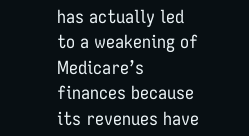has actually led to a weakening of Medicare’s finances because its revenues have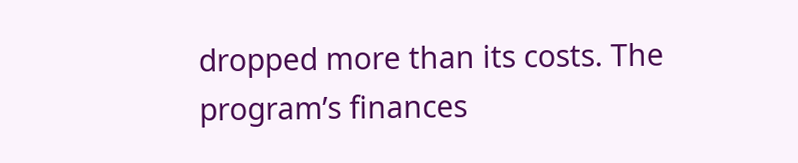dropped more than its costs. The program’s finances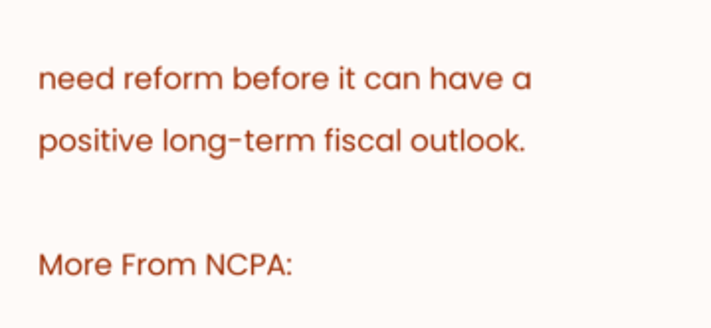need reform before it can have a positive long-term fiscal outlook.

More From NCPA: